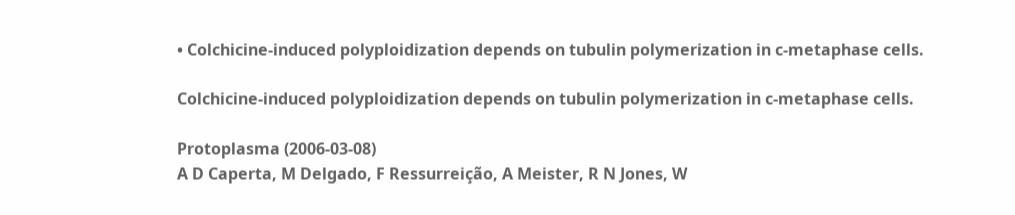• Colchicine-induced polyploidization depends on tubulin polymerization in c-metaphase cells.

Colchicine-induced polyploidization depends on tubulin polymerization in c-metaphase cells.

Protoplasma (2006-03-08)
A D Caperta, M Delgado, F Ressurreição, A Meister, R N Jones, W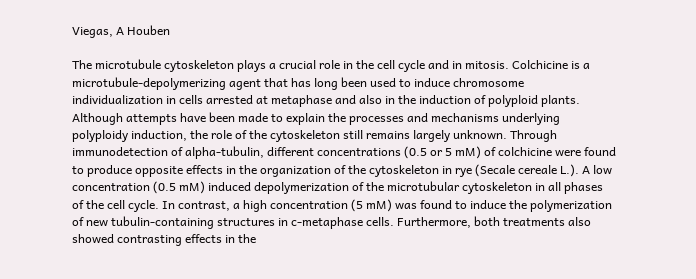Viegas, A Houben

The microtubule cytoskeleton plays a crucial role in the cell cycle and in mitosis. Colchicine is a microtubule-depolymerizing agent that has long been used to induce chromosome individualization in cells arrested at metaphase and also in the induction of polyploid plants. Although attempts have been made to explain the processes and mechanisms underlying polyploidy induction, the role of the cytoskeleton still remains largely unknown. Through immunodetection of alpha-tubulin, different concentrations (0.5 or 5 mM) of colchicine were found to produce opposite effects in the organization of the cytoskeleton in rye (Secale cereale L.). A low concentration (0.5 mM) induced depolymerization of the microtubular cytoskeleton in all phases of the cell cycle. In contrast, a high concentration (5 mM) was found to induce the polymerization of new tubulin-containing structures in c-metaphase cells. Furthermore, both treatments also showed contrasting effects in the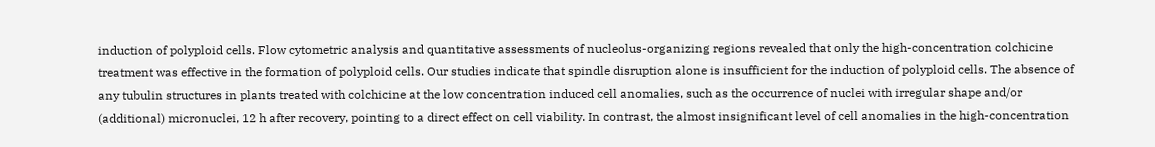induction of polyploid cells. Flow cytometric analysis and quantitative assessments of nucleolus-organizing regions revealed that only the high-concentration colchicine treatment was effective in the formation of polyploid cells. Our studies indicate that spindle disruption alone is insufficient for the induction of polyploid cells. The absence of any tubulin structures in plants treated with colchicine at the low concentration induced cell anomalies, such as the occurrence of nuclei with irregular shape and/or (additional) micronuclei, 12 h after recovery, pointing to a direct effect on cell viability. In contrast, the almost insignificant level of cell anomalies in the high-concentration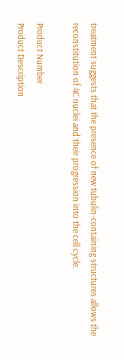treatment suggests that the presence of new tubulin-containing structures allows the reconstitution of 4C nuclei and their progression into the cell cycle.

Product Number
Product Description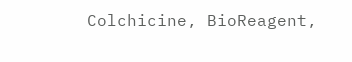Colchicine, BioReagent,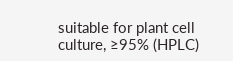suitable for plant cell culture, ≥95% (HPLC)